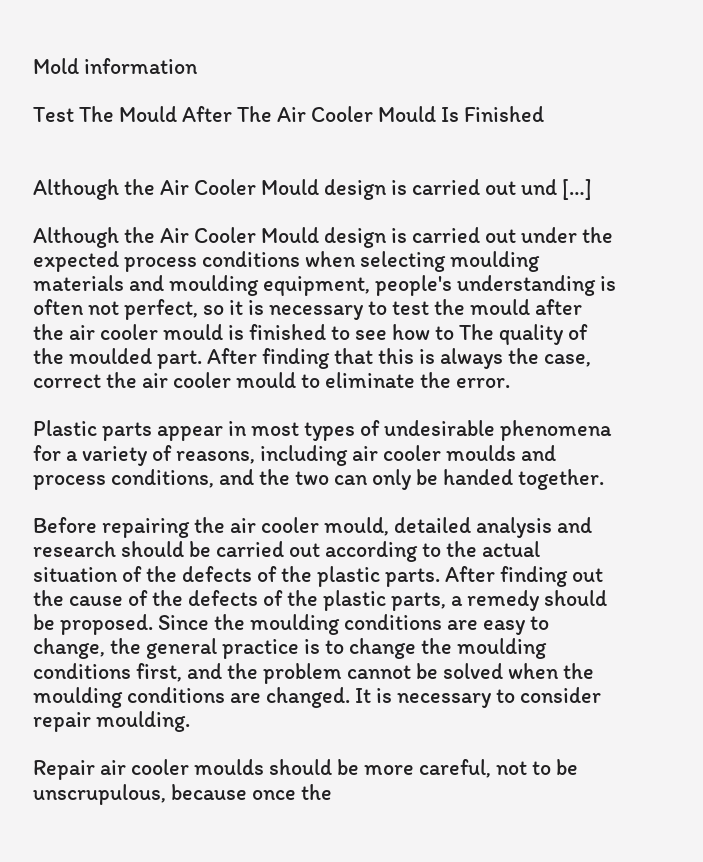Mold information

Test The Mould After The Air Cooler Mould Is Finished


Although the Air Cooler Mould design is carried out und […]

Although the Air Cooler Mould design is carried out under the expected process conditions when selecting moulding materials and moulding equipment, people's understanding is often not perfect, so it is necessary to test the mould after the air cooler mould is finished to see how to The quality of the moulded part. After finding that this is always the case, correct the air cooler mould to eliminate the error.

Plastic parts appear in most types of undesirable phenomena for a variety of reasons, including air cooler moulds and process conditions, and the two can only be handed together.

Before repairing the air cooler mould, detailed analysis and research should be carried out according to the actual situation of the defects of the plastic parts. After finding out the cause of the defects of the plastic parts, a remedy should be proposed. Since the moulding conditions are easy to change, the general practice is to change the moulding conditions first, and the problem cannot be solved when the moulding conditions are changed. It is necessary to consider repair moulding.

Repair air cooler moulds should be more careful, not to be unscrupulous, because once the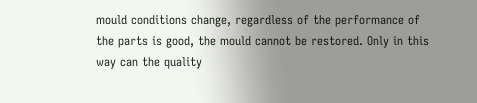mould conditions change, regardless of the performance of the parts is good, the mould cannot be restored. Only in this way can the quality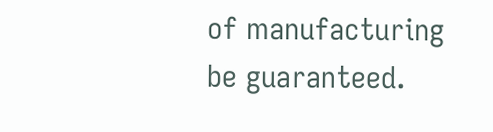of manufacturing be guaranteed.